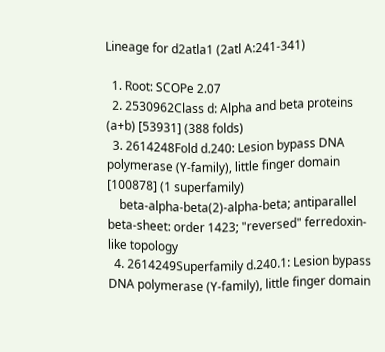Lineage for d2atla1 (2atl A:241-341)

  1. Root: SCOPe 2.07
  2. 2530962Class d: Alpha and beta proteins (a+b) [53931] (388 folds)
  3. 2614248Fold d.240: Lesion bypass DNA polymerase (Y-family), little finger domain [100878] (1 superfamily)
    beta-alpha-beta(2)-alpha-beta; antiparallel beta-sheet: order 1423; "reversed" ferredoxin-like topology
  4. 2614249Superfamily d.240.1: Lesion bypass DNA polymerase (Y-family), little finger domain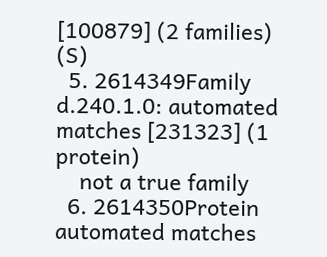[100879] (2 families) (S)
  5. 2614349Family d.240.1.0: automated matches [231323] (1 protein)
    not a true family
  6. 2614350Protein automated matches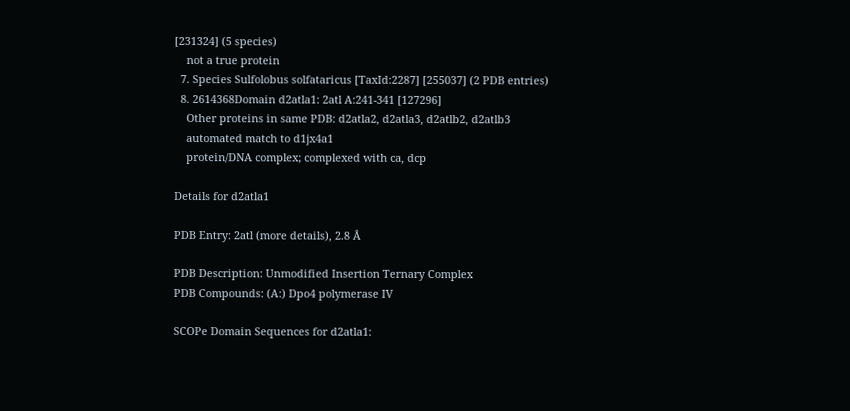[231324] (5 species)
    not a true protein
  7. Species Sulfolobus solfataricus [TaxId:2287] [255037] (2 PDB entries)
  8. 2614368Domain d2atla1: 2atl A:241-341 [127296]
    Other proteins in same PDB: d2atla2, d2atla3, d2atlb2, d2atlb3
    automated match to d1jx4a1
    protein/DNA complex; complexed with ca, dcp

Details for d2atla1

PDB Entry: 2atl (more details), 2.8 Å

PDB Description: Unmodified Insertion Ternary Complex
PDB Compounds: (A:) Dpo4 polymerase IV

SCOPe Domain Sequences for d2atla1: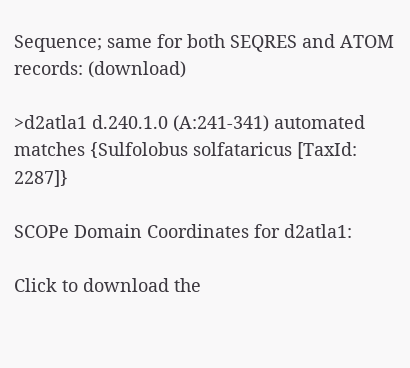Sequence; same for both SEQRES and ATOM records: (download)

>d2atla1 d.240.1.0 (A:241-341) automated matches {Sulfolobus solfataricus [TaxId: 2287]}

SCOPe Domain Coordinates for d2atla1:

Click to download the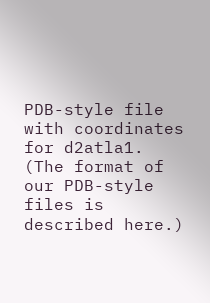PDB-style file with coordinates for d2atla1.
(The format of our PDB-style files is described here.)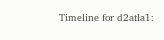Timeline for d2atla1: